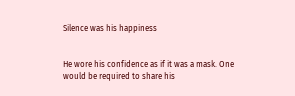Silence was his happiness


He wore his confidence as if it was a mask. One would be required to share his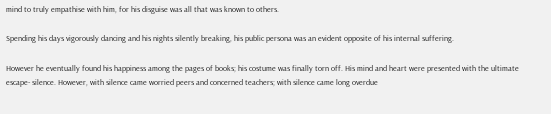mind to truly empathise with him, for his disguise was all that was known to others.

Spending his days vigorously dancing and his nights silently breaking, his public persona was an evident opposite of his internal suffering.

However he eventually found his happiness among the pages of books; his costume was finally torn off. His mind and heart were presented with the ultimate escape- silence. However, with silence came worried peers and concerned teachers; with silence came long overdue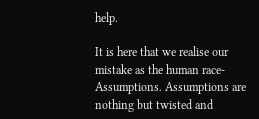help.

It is here that we realise our mistake as the human race- Assumptions. Assumptions are nothing but twisted and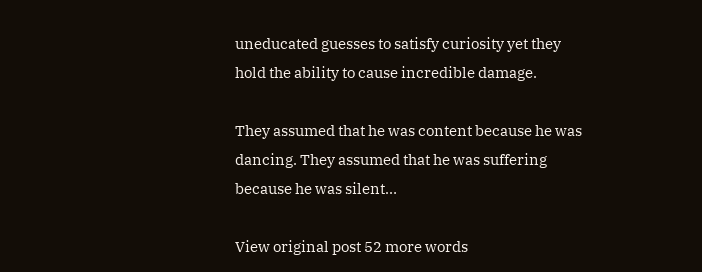uneducated guesses to satisfy curiosity yet they hold the ability to cause incredible damage.

They assumed that he was content because he was dancing. They assumed that he was suffering because he was silent…

View original post 52 more words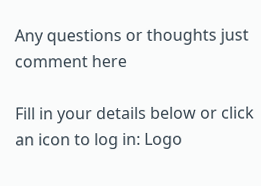Any questions or thoughts just comment here

Fill in your details below or click an icon to log in: Logo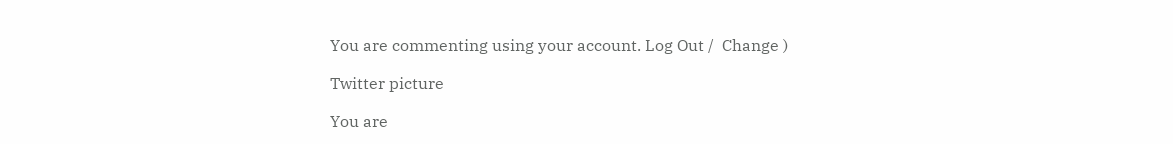You are commenting using your account. Log Out /  Change )

Twitter picture

You are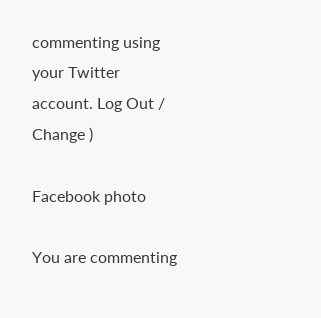commenting using your Twitter account. Log Out /  Change )

Facebook photo

You are commenting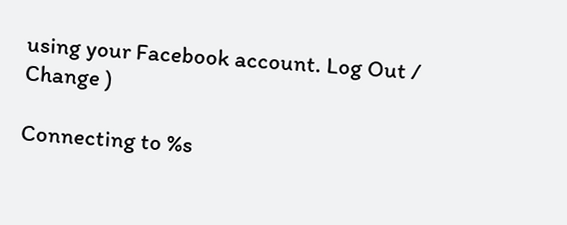using your Facebook account. Log Out /  Change )

Connecting to %s